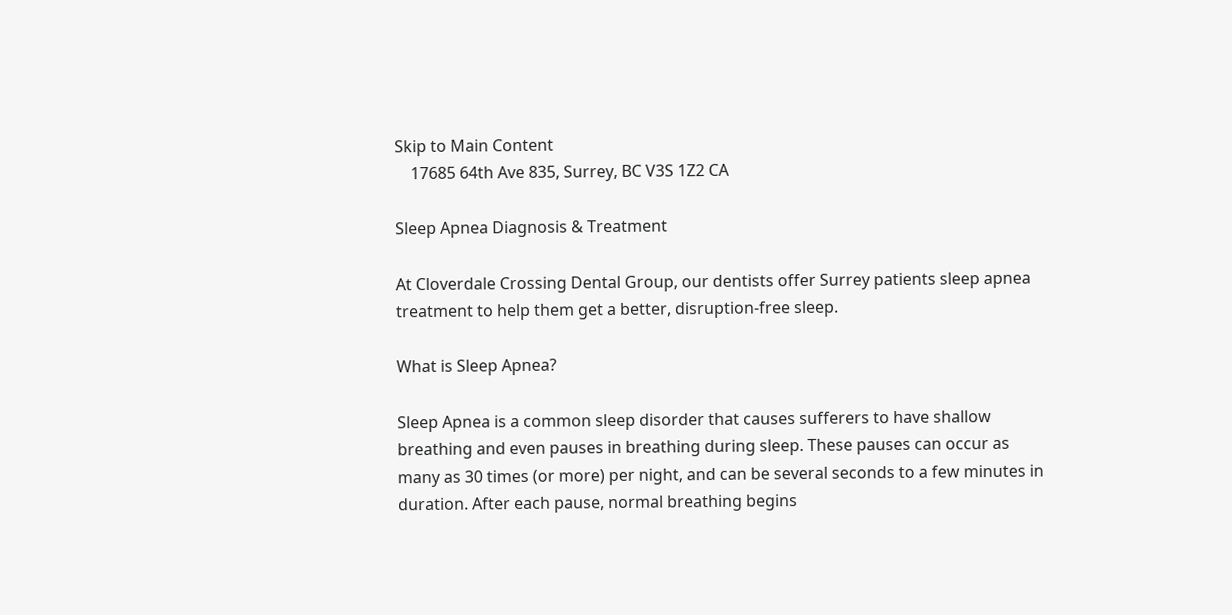Skip to Main Content
    17685 64th Ave 835, Surrey, BC V3S 1Z2 CA

Sleep Apnea Diagnosis & Treatment

At Cloverdale Crossing Dental Group, our dentists offer Surrey patients sleep apnea treatment to help them get a better, disruption-free sleep.

What is Sleep Apnea?

Sleep Apnea is a common sleep disorder that causes sufferers to have shallow breathing and even pauses in breathing during sleep. These pauses can occur as many as 30 times (or more) per night, and can be several seconds to a few minutes in duration. After each pause, normal breathing begins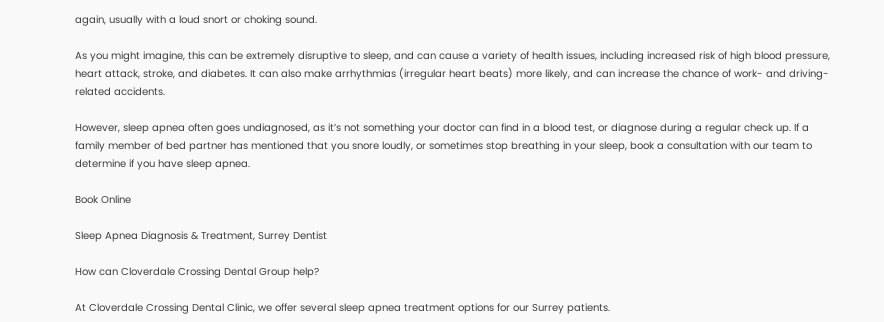again, usually with a loud snort or choking sound.

As you might imagine, this can be extremely disruptive to sleep, and can cause a variety of health issues, including increased risk of high blood pressure, heart attack, stroke, and diabetes. It can also make arrhythmias (irregular heart beats) more likely, and can increase the chance of work- and driving-related accidents.

However, sleep apnea often goes undiagnosed, as it’s not something your doctor can find in a blood test, or diagnose during a regular check up. If a family member of bed partner has mentioned that you snore loudly, or sometimes stop breathing in your sleep, book a consultation with our team to determine if you have sleep apnea.

Book Online

Sleep Apnea Diagnosis & Treatment, Surrey Dentist

How can Cloverdale Crossing Dental Group help?

At Cloverdale Crossing Dental Clinic, we offer several sleep apnea treatment options for our Surrey patients.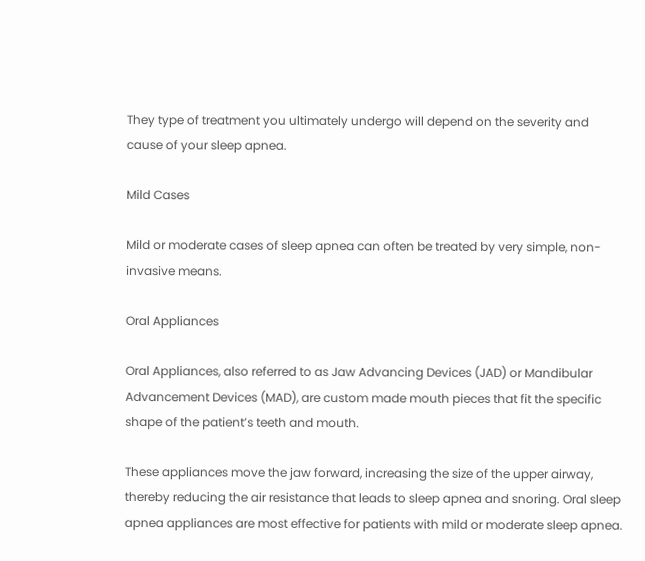They type of treatment you ultimately undergo will depend on the severity and cause of your sleep apnea.

Mild Cases

Mild or moderate cases of sleep apnea can often be treated by very simple, non-invasive means.

Oral Appliances

Oral Appliances, also referred to as Jaw Advancing Devices (JAD) or Mandibular Advancement Devices (MAD), are custom made mouth pieces that fit the specific shape of the patient’s teeth and mouth.

These appliances move the jaw forward, increasing the size of the upper airway, thereby reducing the air resistance that leads to sleep apnea and snoring. Oral sleep apnea appliances are most effective for patients with mild or moderate sleep apnea.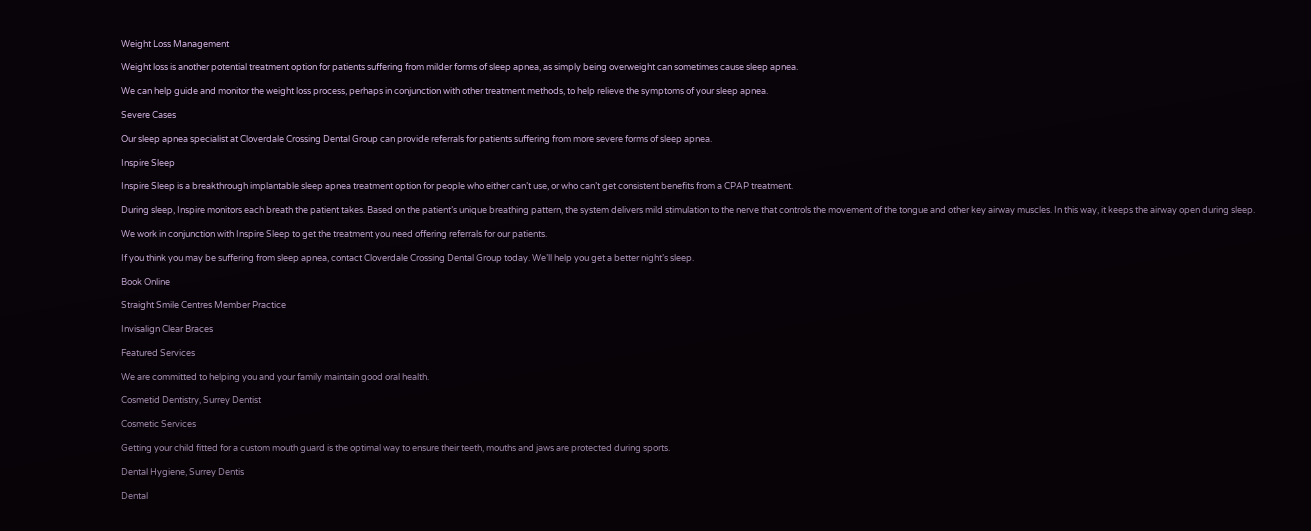Weight Loss Management

Weight loss is another potential treatment option for patients suffering from milder forms of sleep apnea, as simply being overweight can sometimes cause sleep apnea.

We can help guide and monitor the weight loss process, perhaps in conjunction with other treatment methods, to help relieve the symptoms of your sleep apnea.

Severe Cases

Our sleep apnea specialist at Cloverdale Crossing Dental Group can provide referrals for patients suffering from more severe forms of sleep apnea.

Inspire Sleep

Inspire Sleep is a breakthrough implantable sleep apnea treatment option for people who either can’t use, or who can’t get consistent benefits from a CPAP treatment.

During sleep, Inspire monitors each breath the patient takes. Based on the patient’s unique breathing pattern, the system delivers mild stimulation to the nerve that controls the movement of the tongue and other key airway muscles. In this way, it keeps the airway open during sleep.

We work in conjunction with Inspire Sleep to get the treatment you need offering referrals for our patients.

If you think you may be suffering from sleep apnea, contact Cloverdale Crossing Dental Group today. We’ll help you get a better night’s sleep.

Book Online

Straight Smile Centres Member Practice

Invisalign Clear Braces

Featured Services

We are committed to helping you and your family maintain good oral health.

Cosmetid Dentistry, Surrey Dentist

Cosmetic Services

Getting your child fitted for a custom mouth guard is the optimal way to ensure their teeth, mouths and jaws are protected during sports.

Dental Hygiene, Surrey Dentis

Dental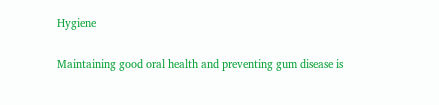Hygiene

Maintaining good oral health and preventing gum disease is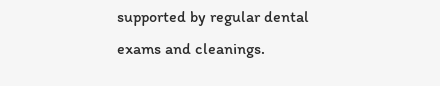supported by regular dental exams and cleanings.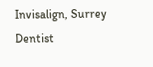Invisalign, Surrey Dentist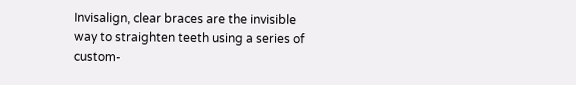Invisalign, clear braces are the invisible way to straighten teeth using a series of custom-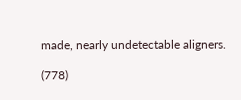made, nearly undetectable aligners.

(778)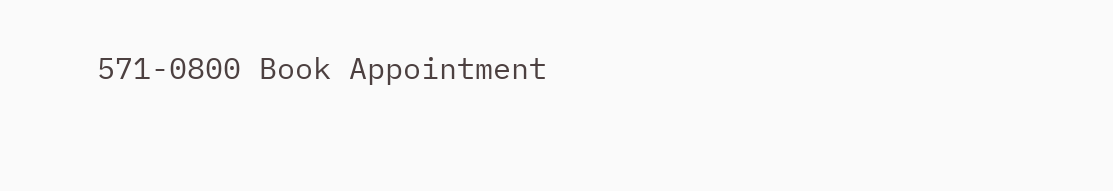571-0800 Book Appointment